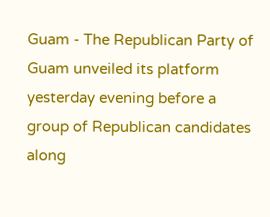Guam - The Republican Party of Guam unveiled its platform yesterday evening before a group of Republican candidates along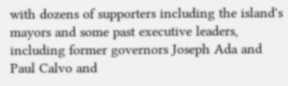with dozens of supporters including the island's mayors and some past executive leaders, including former governors Joseph Ada and Paul Calvo and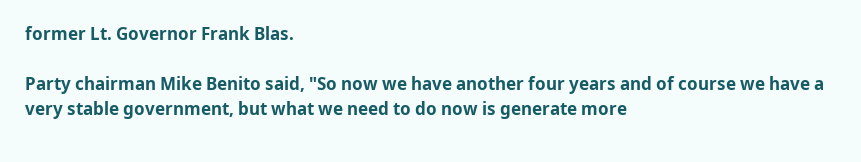former Lt. Governor Frank Blas.

Party chairman Mike Benito said, "So now we have another four years and of course we have a very stable government, but what we need to do now is generate more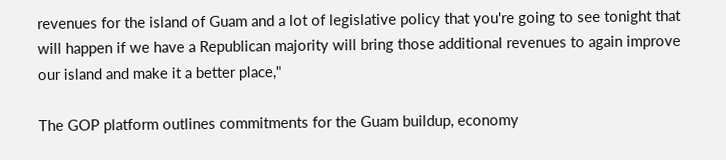revenues for the island of Guam and a lot of legislative policy that you're going to see tonight that will happen if we have a Republican majority will bring those additional revenues to again improve our island and make it a better place,"

The GOP platform outlines commitments for the Guam buildup, economy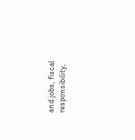and jobs, fiscal responsibility,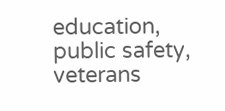education, public safety, veterans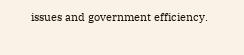issues and government efficiency.